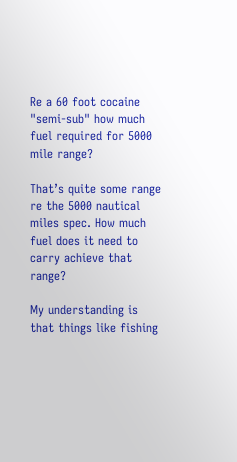Re a 60 foot cocaine "semi-sub" how much fuel required for 5000 mile range?

That’s quite some range re the 5000 nautical miles spec. How much fuel does it need to carry achieve that range?

My understanding is that things like fishing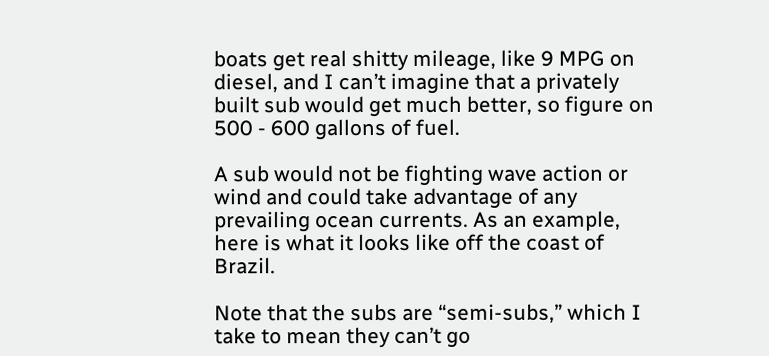boats get real shitty mileage, like 9 MPG on diesel, and I can’t imagine that a privately built sub would get much better, so figure on 500 - 600 gallons of fuel.

A sub would not be fighting wave action or wind and could take advantage of any prevailing ocean currents. As an example, here is what it looks like off the coast of Brazil.

Note that the subs are “semi-subs,” which I take to mean they can’t go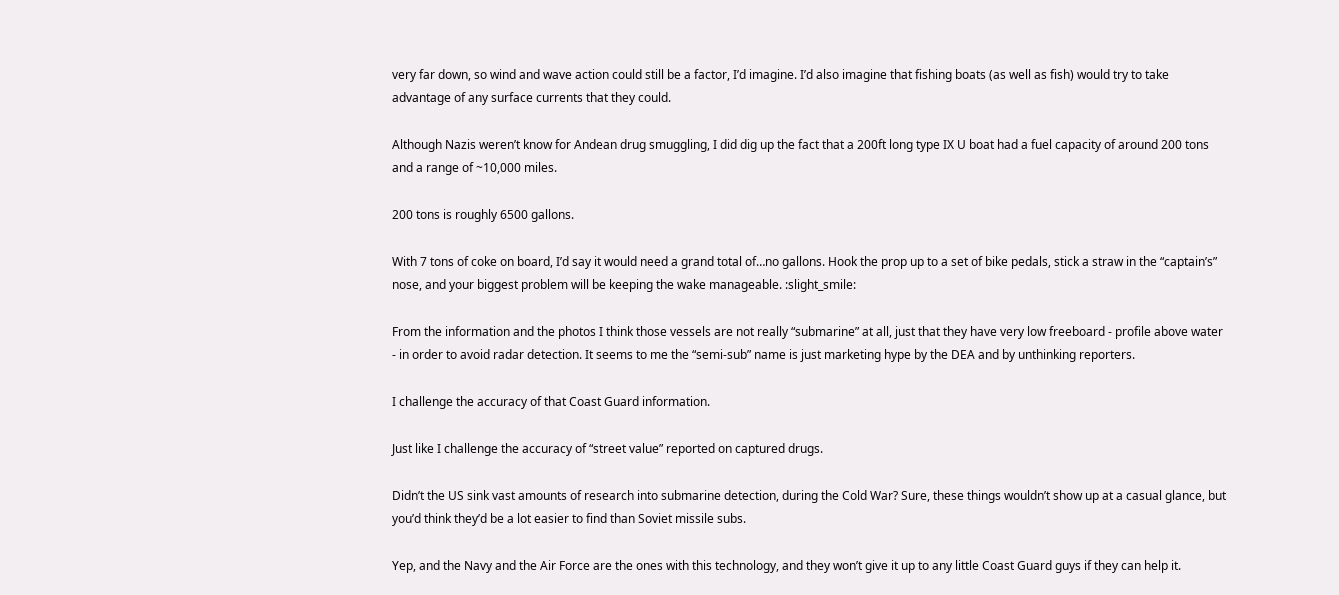very far down, so wind and wave action could still be a factor, I’d imagine. I’d also imagine that fishing boats (as well as fish) would try to take advantage of any surface currents that they could.

Although Nazis weren’t know for Andean drug smuggling, I did dig up the fact that a 200ft long type IX U boat had a fuel capacity of around 200 tons and a range of ~10,000 miles.

200 tons is roughly 6500 gallons.

With 7 tons of coke on board, I’d say it would need a grand total of…no gallons. Hook the prop up to a set of bike pedals, stick a straw in the “captain’s” nose, and your biggest problem will be keeping the wake manageable. :slight_smile:

From the information and the photos I think those vessels are not really “submarine” at all, just that they have very low freeboard - profile above water - in order to avoid radar detection. It seems to me the “semi-sub” name is just marketing hype by the DEA and by unthinking reporters.

I challenge the accuracy of that Coast Guard information.

Just like I challenge the accuracy of “street value” reported on captured drugs.

Didn’t the US sink vast amounts of research into submarine detection, during the Cold War? Sure, these things wouldn’t show up at a casual glance, but you’d think they’d be a lot easier to find than Soviet missile subs.

Yep, and the Navy and the Air Force are the ones with this technology, and they won’t give it up to any little Coast Guard guys if they can help it.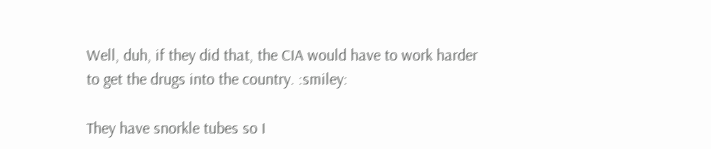Well, duh, if they did that, the CIA would have to work harder to get the drugs into the country. :smiley:

They have snorkle tubes so I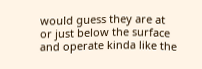would guess they are at or just below the surface and operate kinda like the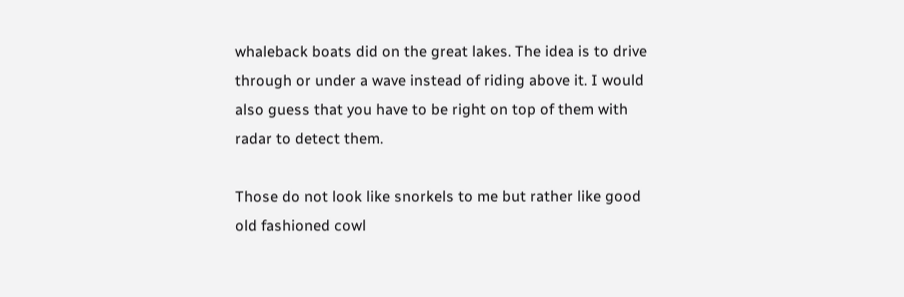whaleback boats did on the great lakes. The idea is to drive through or under a wave instead of riding above it. I would also guess that you have to be right on top of them with radar to detect them.

Those do not look like snorkels to me but rather like good old fashioned cowl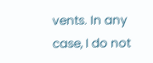vents. In any case, I do not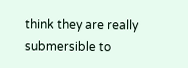think they are really submersible to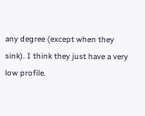any degree (except when they sink). I think they just have a very low profile.